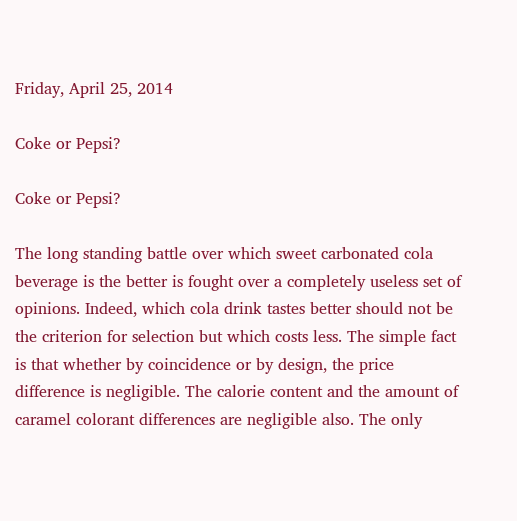Friday, April 25, 2014

Coke or Pepsi?

Coke or Pepsi?

The long standing battle over which sweet carbonated cola beverage is the better is fought over a completely useless set of opinions. Indeed, which cola drink tastes better should not be the criterion for selection but which costs less. The simple fact is that whether by coincidence or by design, the price difference is negligible. The calorie content and the amount of caramel colorant differences are negligible also. The only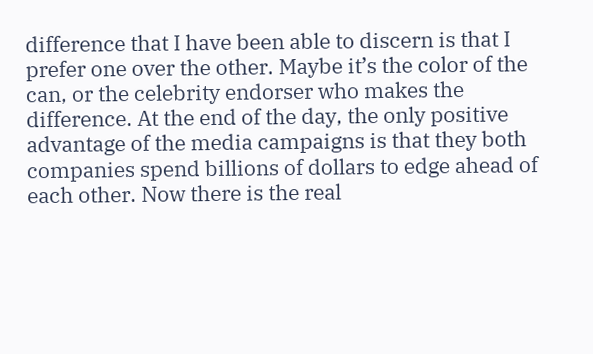difference that I have been able to discern is that I prefer one over the other. Maybe it’s the color of the can, or the celebrity endorser who makes the difference. At the end of the day, the only positive advantage of the media campaigns is that they both companies spend billions of dollars to edge ahead of each other. Now there is the real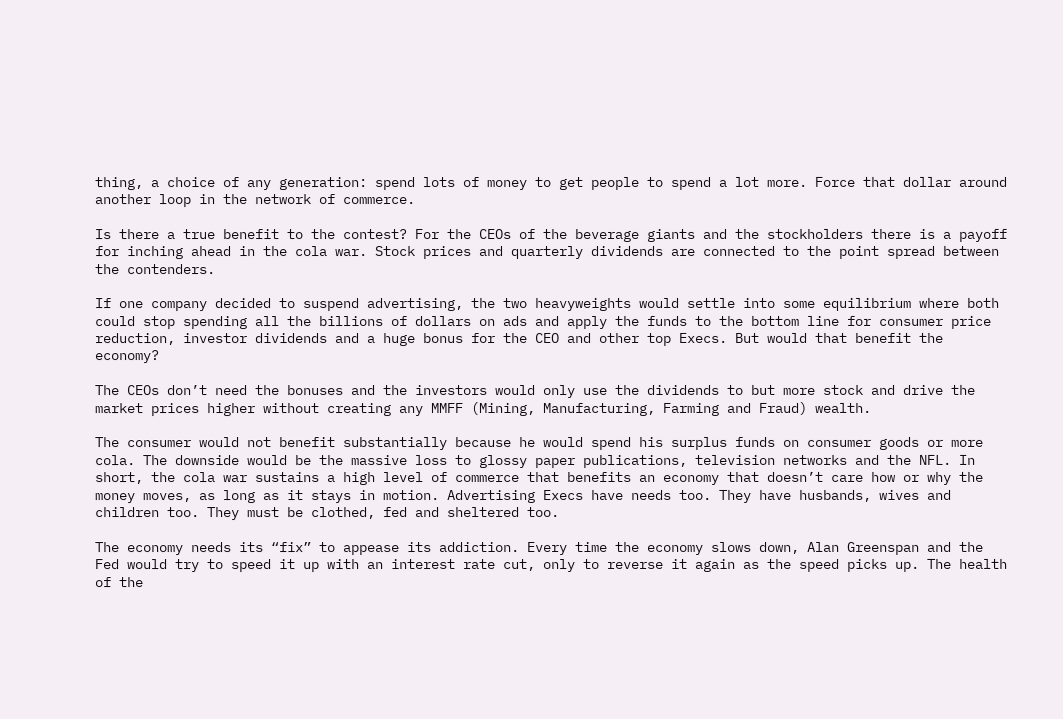thing, a choice of any generation: spend lots of money to get people to spend a lot more. Force that dollar around another loop in the network of commerce.

Is there a true benefit to the contest? For the CEOs of the beverage giants and the stockholders there is a payoff for inching ahead in the cola war. Stock prices and quarterly dividends are connected to the point spread between the contenders.

If one company decided to suspend advertising, the two heavyweights would settle into some equilibrium where both could stop spending all the billions of dollars on ads and apply the funds to the bottom line for consumer price reduction, investor dividends and a huge bonus for the CEO and other top Execs. But would that benefit the economy?

The CEOs don’t need the bonuses and the investors would only use the dividends to but more stock and drive the market prices higher without creating any MMFF (Mining, Manufacturing, Farming and Fraud) wealth.

The consumer would not benefit substantially because he would spend his surplus funds on consumer goods or more cola. The downside would be the massive loss to glossy paper publications, television networks and the NFL. In short, the cola war sustains a high level of commerce that benefits an economy that doesn’t care how or why the money moves, as long as it stays in motion. Advertising Execs have needs too. They have husbands, wives and children too. They must be clothed, fed and sheltered too.

The economy needs its “fix” to appease its addiction. Every time the economy slows down, Alan Greenspan and the Fed would try to speed it up with an interest rate cut, only to reverse it again as the speed picks up. The health of the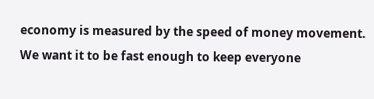economy is measured by the speed of money movement. We want it to be fast enough to keep everyone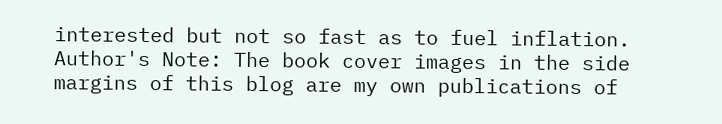interested but not so fast as to fuel inflation.
Author's Note: The book cover images in the side margins of this blog are my own publications of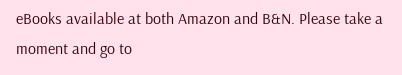eBooks available at both Amazon and B&N. Please take a moment and go to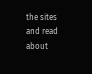the sites and read about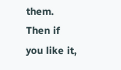them. Then if you like it,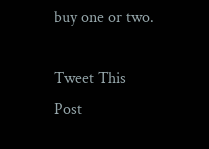buy one or two.

Tweet This Post